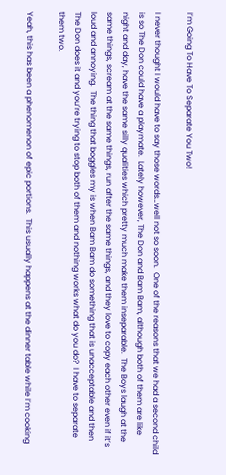I’m Going To Have To Separate You Two!

I never thought I would have to say those words…well not so soon.  One of the reasons that we had a second child is so The Don could have a playmate.  Lately however, The Don and Bam Bam, although both of them are like night and day, have the same silly qualities which pretty much make them inseparable.  The Boys laugh at the same things, scream at the same things, run after the same things, and they love to copy each other even if it’s loud and annoying.  The thing that boggles my is when Bam Bam do something that is unacceptable and then The Don does it and you’re trying to stop both of them and nothing works what do you do?  I have to separate them two.

Yeah, this has been a phenomenon of epic portions.  This usually happens at the dinner table while I’m cooking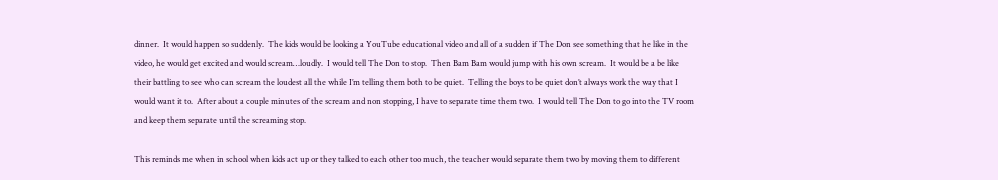dinner.  It would happen so suddenly.  The kids would be looking a YouTube educational video and all of a sudden if The Don see something that he like in the video, he would get excited and would scream…loudly.  I would tell The Don to stop.  Then Bam Bam would jump with his own scream.  It would be a be like their battling to see who can scream the loudest all the while I’m telling them both to be quiet.  Telling the boys to be quiet don’t always work the way that I would want it to.  After about a couple minutes of the scream and non stopping, I have to separate time them two.  I would tell The Don to go into the TV room and keep them separate until the screaming stop.

This reminds me when in school when kids act up or they talked to each other too much, the teacher would separate them two by moving them to different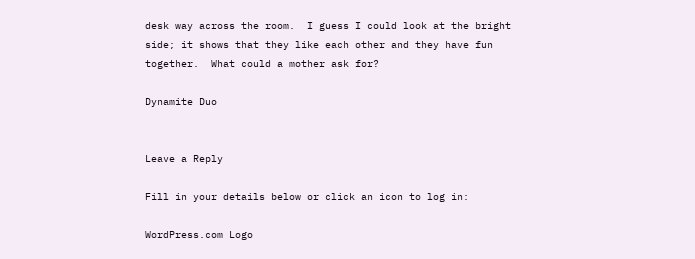desk way across the room.  I guess I could look at the bright side; it shows that they like each other and they have fun together.  What could a mother ask for?

Dynamite Duo


Leave a Reply

Fill in your details below or click an icon to log in:

WordPress.com Logo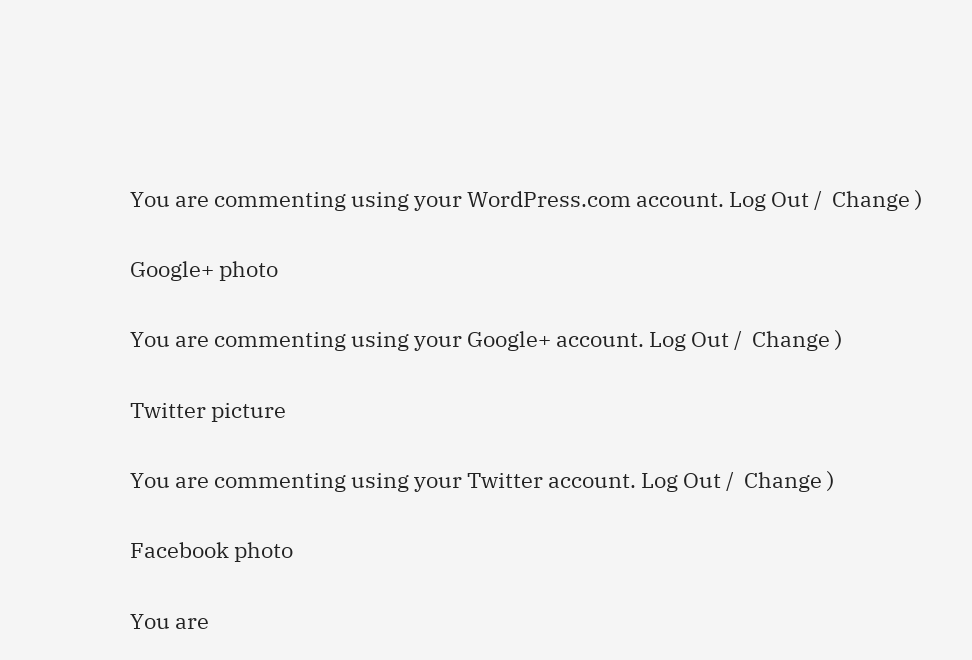You are commenting using your WordPress.com account. Log Out /  Change )

Google+ photo

You are commenting using your Google+ account. Log Out /  Change )

Twitter picture

You are commenting using your Twitter account. Log Out /  Change )

Facebook photo

You are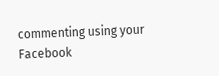commenting using your Facebook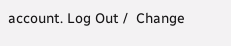account. Log Out /  Change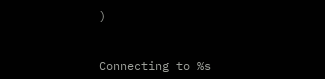)


Connecting to %s